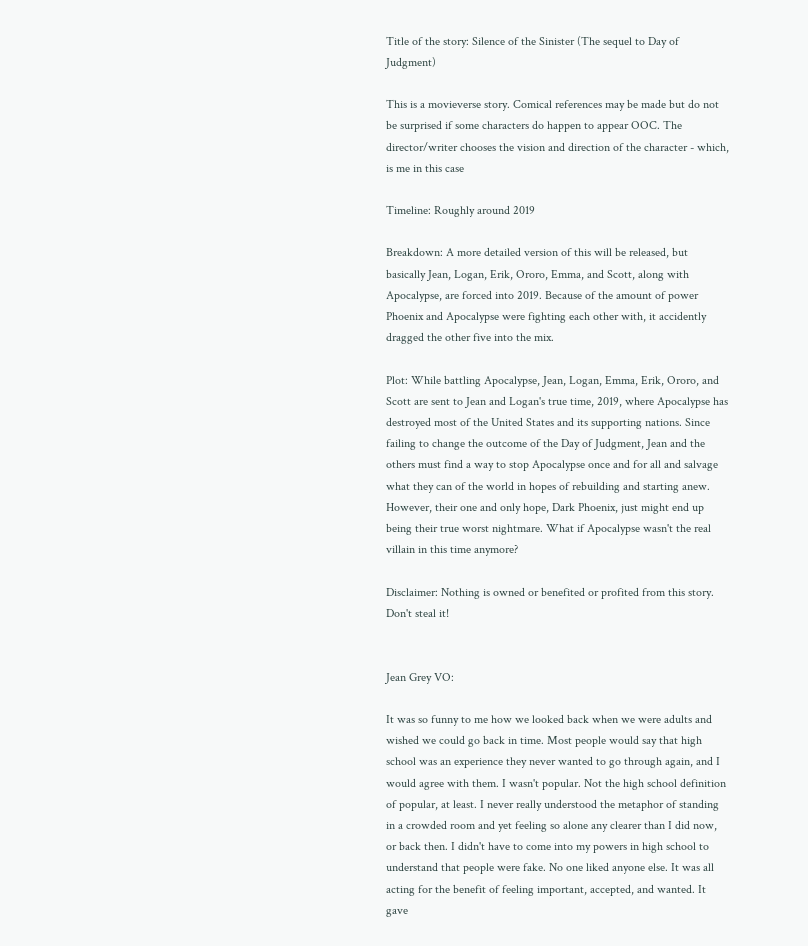Title of the story: Silence of the Sinister (The sequel to Day of Judgment)

This is a movieverse story. Comical references may be made but do not be surprised if some characters do happen to appear OOC. The director/writer chooses the vision and direction of the character - which, is me in this case

Timeline: Roughly around 2019

Breakdown: A more detailed version of this will be released, but basically Jean, Logan, Erik, Ororo, Emma, and Scott, along with Apocalypse, are forced into 2019. Because of the amount of power Phoenix and Apocalypse were fighting each other with, it accidently dragged the other five into the mix.

Plot: While battling Apocalypse, Jean, Logan, Emma, Erik, Ororo, and Scott are sent to Jean and Logan's true time, 2019, where Apocalypse has destroyed most of the United States and its supporting nations. Since failing to change the outcome of the Day of Judgment, Jean and the others must find a way to stop Apocalypse once and for all and salvage what they can of the world in hopes of rebuilding and starting anew. However, their one and only hope, Dark Phoenix, just might end up being their true worst nightmare. What if Apocalypse wasn't the real villain in this time anymore?

Disclaimer: Nothing is owned or benefited or profited from this story. Don't steal it!


Jean Grey VO:

It was so funny to me how we looked back when we were adults and wished we could go back in time. Most people would say that high school was an experience they never wanted to go through again, and I would agree with them. I wasn't popular. Not the high school definition of popular, at least. I never really understood the metaphor of standing in a crowded room and yet feeling so alone any clearer than I did now, or back then. I didn't have to come into my powers in high school to understand that people were fake. No one liked anyone else. It was all acting for the benefit of feeling important, accepted, and wanted. It gave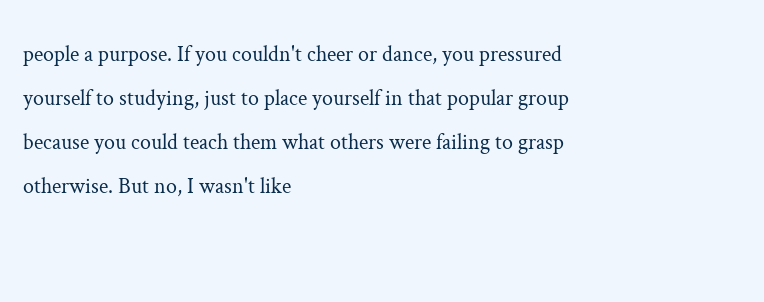people a purpose. If you couldn't cheer or dance, you pressured yourself to studying, just to place yourself in that popular group because you could teach them what others were failing to grasp otherwise. But no, I wasn't like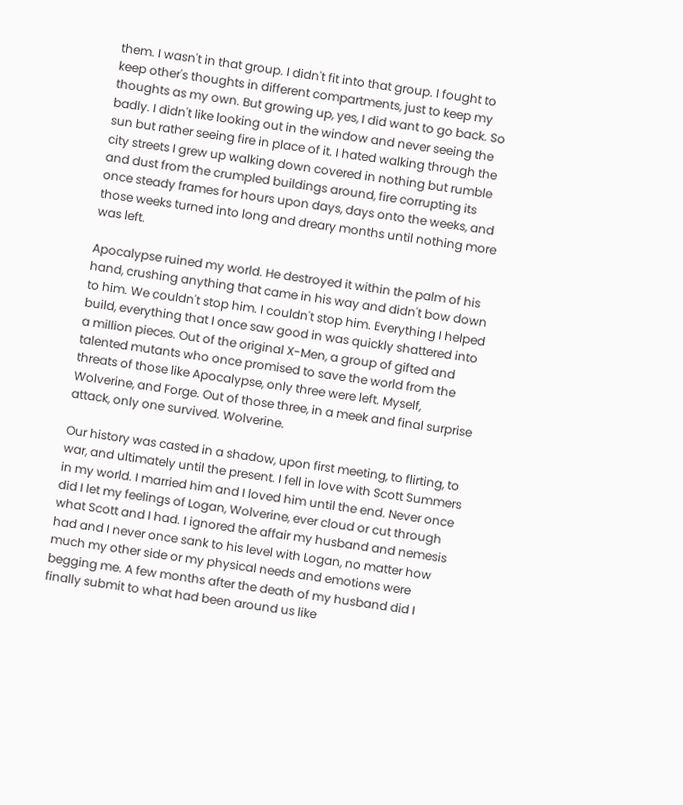them. I wasn't in that group. I didn't fit into that group. I fought to keep other's thoughts in different compartments, just to keep my thoughts as my own. But growing up, yes, I did want to go back. So badly. I didn't like looking out in the window and never seeing the sun but rather seeing fire in place of it. I hated walking through the city streets I grew up walking down covered in nothing but rumble and dust from the crumpled buildings around, fire corrupting its once steady frames for hours upon days, days onto the weeks, and those weeks turned into long and dreary months until nothing more was left.

Apocalypse ruined my world. He destroyed it within the palm of his hand, crushing anything that came in his way and didn't bow down to him. We couldn't stop him. I couldn't stop him. Everything I helped build, everything that I once saw good in was quickly shattered into a million pieces. Out of the original X-Men, a group of gifted and talented mutants who once promised to save the world from the threats of those like Apocalypse, only three were left. Myself, Wolverine, and Forge. Out of those three, in a meek and final surprise attack, only one survived. Wolverine.

Our history was casted in a shadow, upon first meeting, to flirting, to war, and ultimately until the present. I fell in love with Scott Summers in my world. I married him and I loved him until the end. Never once did I let my feelings of Logan, Wolverine, ever cloud or cut through what Scott and I had. I ignored the affair my husband and nemesis had and I never once sank to his level with Logan, no matter how much my other side or my physical needs and emotions were begging me. A few months after the death of my husband did I finally submit to what had been around us like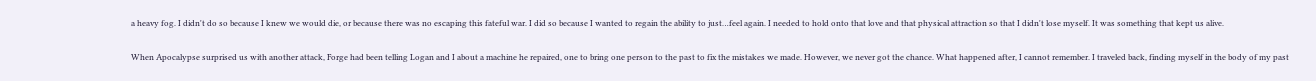a heavy fog. I didn't do so because I knew we would die, or because there was no escaping this fateful war. I did so because I wanted to regain the ability to just…feel again. I needed to hold onto that love and that physical attraction so that I didn't lose myself. It was something that kept us alive.

When Apocalypse surprised us with another attack, Forge had been telling Logan and I about a machine he repaired, one to bring one person to the past to fix the mistakes we made. However, we never got the chance. What happened after, I cannot remember. I traveled back, finding myself in the body of my past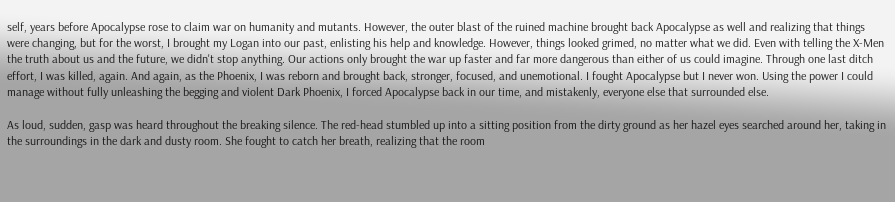self, years before Apocalypse rose to claim war on humanity and mutants. However, the outer blast of the ruined machine brought back Apocalypse as well and realizing that things were changing, but for the worst, I brought my Logan into our past, enlisting his help and knowledge. However, things looked grimed, no matter what we did. Even with telling the X-Men the truth about us and the future, we didn't stop anything. Our actions only brought the war up faster and far more dangerous than either of us could imagine. Through one last ditch effort, I was killed, again. And again, as the Phoenix, I was reborn and brought back, stronger, focused, and unemotional. I fought Apocalypse but I never won. Using the power I could manage without fully unleashing the begging and violent Dark Phoenix, I forced Apocalypse back in our time, and mistakenly, everyone else that surrounded else.

As loud, sudden, gasp was heard throughout the breaking silence. The red-head stumbled up into a sitting position from the dirty ground as her hazel eyes searched around her, taking in the surroundings in the dark and dusty room. She fought to catch her breath, realizing that the room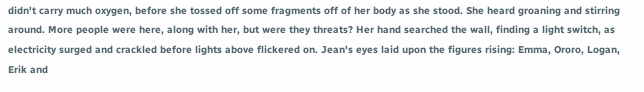didn't carry much oxygen, before she tossed off some fragments off of her body as she stood. She heard groaning and stirring around. More people were here, along with her, but were they threats? Her hand searched the wall, finding a light switch, as electricity surged and crackled before lights above flickered on. Jean's eyes laid upon the figures rising: Emma, Ororo, Logan, Erik and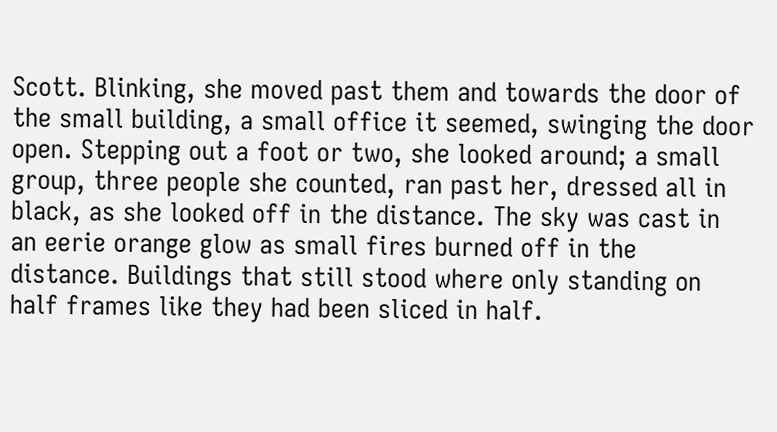Scott. Blinking, she moved past them and towards the door of the small building, a small office it seemed, swinging the door open. Stepping out a foot or two, she looked around; a small group, three people she counted, ran past her, dressed all in black, as she looked off in the distance. The sky was cast in an eerie orange glow as small fires burned off in the distance. Buildings that still stood where only standing on half frames like they had been sliced in half.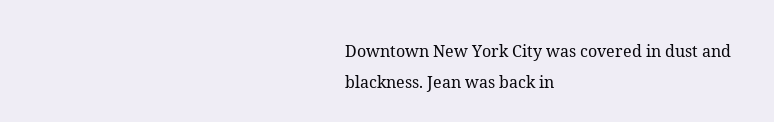Downtown New York City was covered in dust and blackness. Jean was back in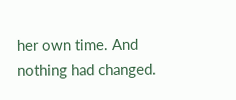her own time. And nothing had changed.